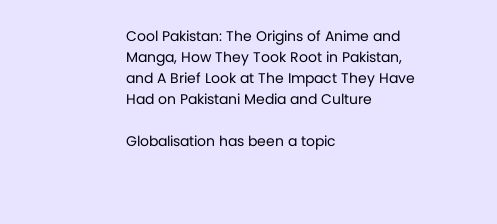Cool Pakistan: The Origins of Anime and Manga, How They Took Root in Pakistan, and A Brief Look at The Impact They Have Had on Pakistani Media and Culture

Globalisation has been a topic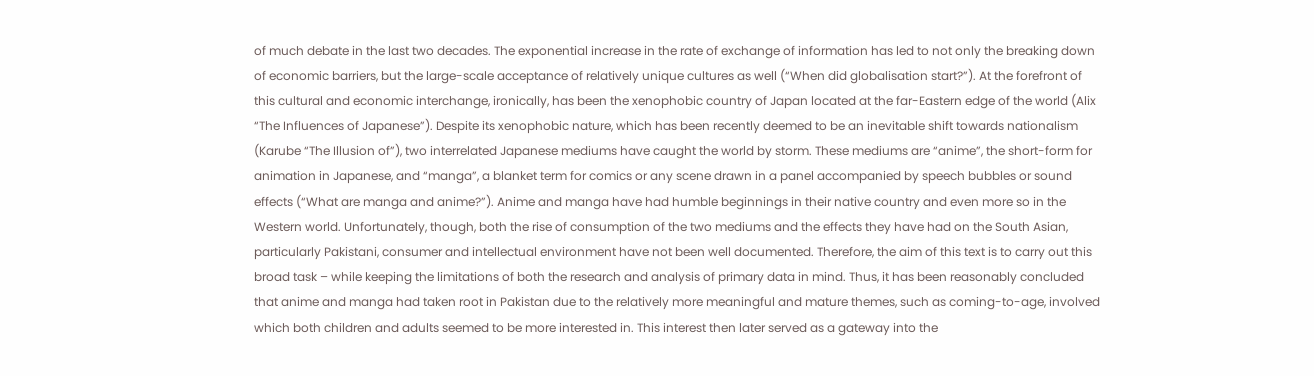of much debate in the last two decades. The exponential increase in the rate of exchange of information has led to not only the breaking down of economic barriers, but the large-scale acceptance of relatively unique cultures as well (“When did globalisation start?”). At the forefront of this cultural and economic interchange, ironically, has been the xenophobic country of Japan located at the far-Eastern edge of the world (Alix “The Influences of Japanese”). Despite its xenophobic nature, which has been recently deemed to be an inevitable shift towards nationalism (Karube “The Illusion of”), two interrelated Japanese mediums have caught the world by storm. These mediums are “anime”, the short-form for animation in Japanese, and “manga”, a blanket term for comics or any scene drawn in a panel accompanied by speech bubbles or sound effects (“What are manga and anime?”). Anime and manga have had humble beginnings in their native country and even more so in the Western world. Unfortunately, though, both the rise of consumption of the two mediums and the effects they have had on the South Asian, particularly Pakistani, consumer and intellectual environment have not been well documented. Therefore, the aim of this text is to carry out this broad task – while keeping the limitations of both the research and analysis of primary data in mind. Thus, it has been reasonably concluded that anime and manga had taken root in Pakistan due to the relatively more meaningful and mature themes, such as coming-to-age, involved which both children and adults seemed to be more interested in. This interest then later served as a gateway into the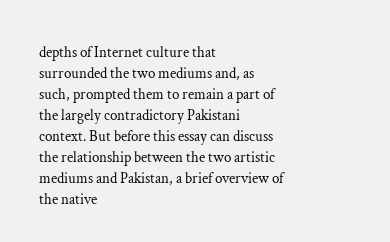depths of Internet culture that surrounded the two mediums and, as such, prompted them to remain a part of the largely contradictory Pakistani context. But before this essay can discuss the relationship between the two artistic mediums and Pakistan, a brief overview of the native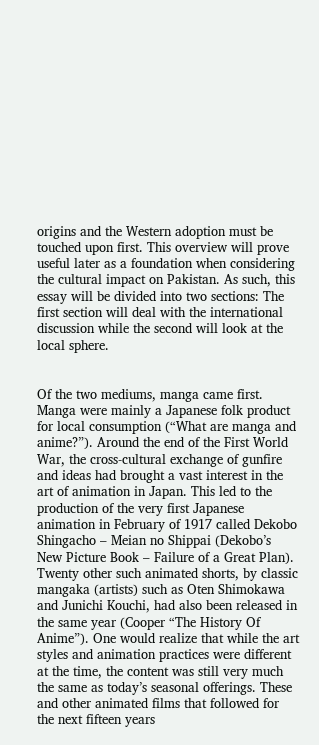origins and the Western adoption must be touched upon first. This overview will prove useful later as a foundation when considering the cultural impact on Pakistan. As such, this essay will be divided into two sections: The first section will deal with the international discussion while the second will look at the local sphere.


Of the two mediums, manga came first. Manga were mainly a Japanese folk product for local consumption (“What are manga and anime?”). Around the end of the First World War, the cross-cultural exchange of gunfire and ideas had brought a vast interest in the art of animation in Japan. This led to the production of the very first Japanese animation in February of 1917 called Dekobo Shingacho – Meian no Shippai (Dekobo’s New Picture Book – Failure of a Great Plan). Twenty other such animated shorts, by classic mangaka (artists) such as Oten Shimokawa and Junichi Kouchi, had also been released in the same year (Cooper “The History Of Anime”). One would realize that while the art styles and animation practices were different at the time, the content was still very much the same as today’s seasonal offerings. These and other animated films that followed for the next fifteen years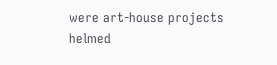were art-house projects helmed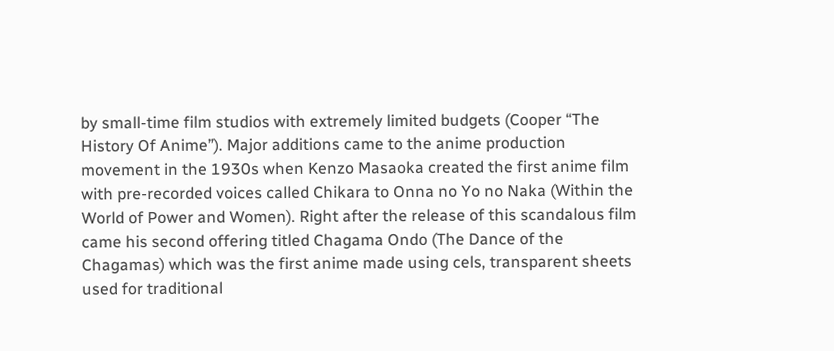by small-time film studios with extremely limited budgets (Cooper “The History Of Anime”). Major additions came to the anime production movement in the 1930s when Kenzo Masaoka created the first anime film with pre-recorded voices called Chikara to Onna no Yo no Naka (Within the World of Power and Women). Right after the release of this scandalous film came his second offering titled Chagama Ondo (The Dance of the Chagamas) which was the first anime made using cels, transparent sheets used for traditional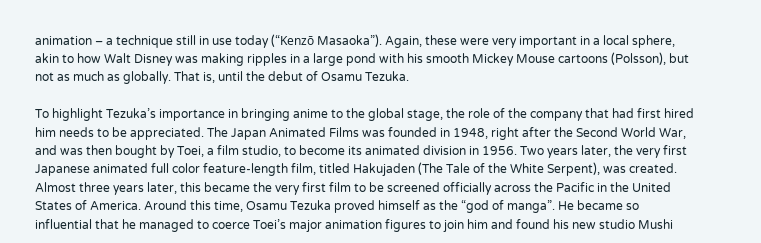animation – a technique still in use today (“Kenzō Masaoka”). Again, these were very important in a local sphere, akin to how Walt Disney was making ripples in a large pond with his smooth Mickey Mouse cartoons (Polsson), but not as much as globally. That is, until the debut of Osamu Tezuka.

To highlight Tezuka’s importance in bringing anime to the global stage, the role of the company that had first hired him needs to be appreciated. The Japan Animated Films was founded in 1948, right after the Second World War, and was then bought by Toei, a film studio, to become its animated division in 1956. Two years later, the very first Japanese animated full color feature-length film, titled Hakujaden (The Tale of the White Serpent), was created. Almost three years later, this became the very first film to be screened officially across the Pacific in the United States of America. Around this time, Osamu Tezuka proved himself as the “god of manga”. He became so influential that he managed to coerce Toei’s major animation figures to join him and found his new studio Mushi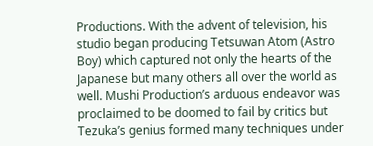Productions. With the advent of television, his studio began producing Tetsuwan Atom (Astro Boy) which captured not only the hearts of the Japanese but many others all over the world as well. Mushi Production’s arduous endeavor was proclaimed to be doomed to fail by critics but Tezuka’s genius formed many techniques under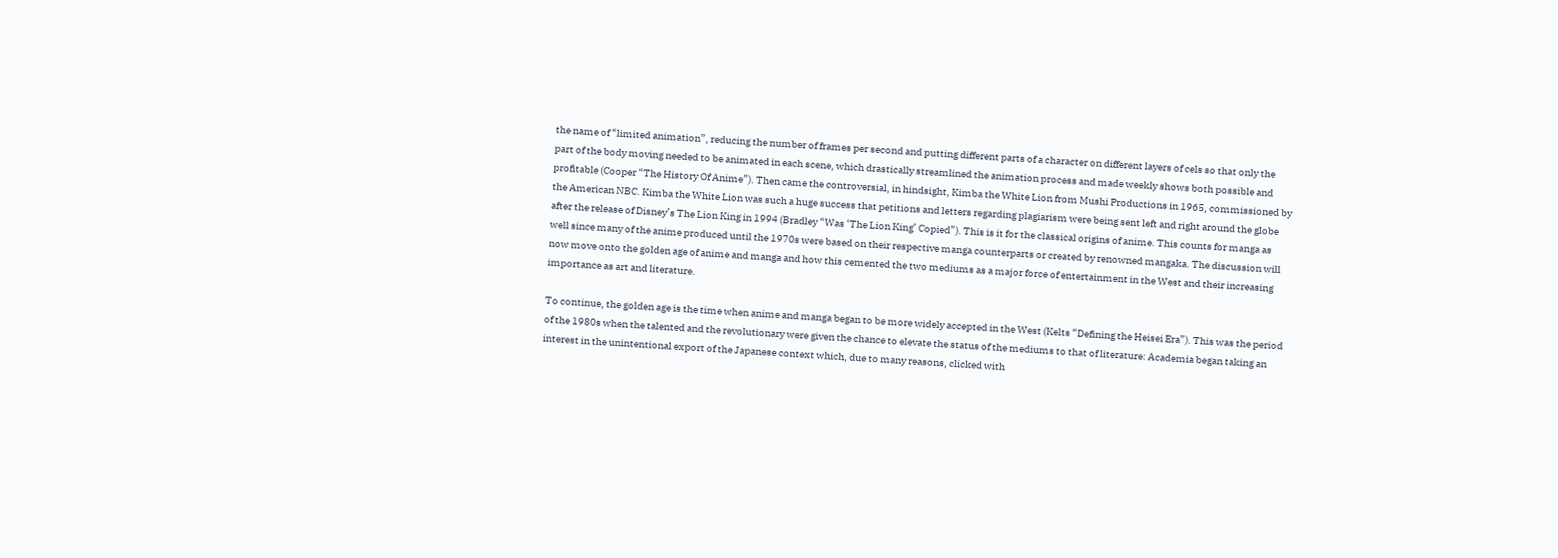the name of “limited animation”, reducing the number of frames per second and putting different parts of a character on different layers of cels so that only the part of the body moving needed to be animated in each scene, which drastically streamlined the animation process and made weekly shows both possible and profitable (Cooper “The History Of Anime”). Then came the controversial, in hindsight, Kimba the White Lion from Mushi Productions in 1965, commissioned by the American NBC. Kimba the White Lion was such a huge success that petitions and letters regarding plagiarism were being sent left and right around the globe after the release of Disney’s The Lion King in 1994 (Bradley “Was ‘The Lion King’ Copied”). This is it for the classical origins of anime. This counts for manga as well since many of the anime produced until the 1970s were based on their respective manga counterparts or created by renowned mangaka. The discussion will now move onto the golden age of anime and manga and how this cemented the two mediums as a major force of entertainment in the West and their increasing importance as art and literature.

To continue, the golden age is the time when anime and manga began to be more widely accepted in the West (Kelts “Defining the Heisei Era”). This was the period of the 1980s when the talented and the revolutionary were given the chance to elevate the status of the mediums to that of literature: Academia began taking an interest in the unintentional export of the Japanese context which, due to many reasons, clicked with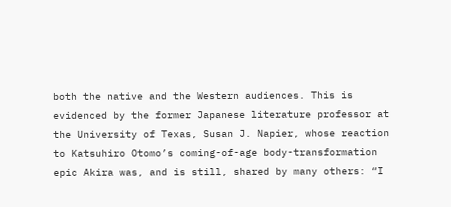both the native and the Western audiences. This is evidenced by the former Japanese literature professor at the University of Texas, Susan J. Napier, whose reaction to Katsuhiro Otomo’s coming-of-age body-transformation epic Akira was, and is still, shared by many others: “I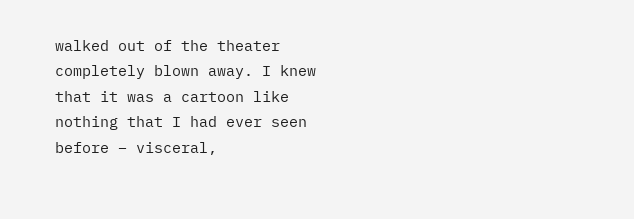walked out of the theater completely blown away. I knew that it was a cartoon like nothing that I had ever seen before – visceral,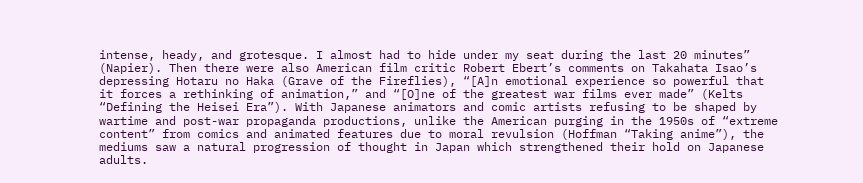intense, heady, and grotesque. I almost had to hide under my seat during the last 20 minutes” (Napier). Then there were also American film critic Robert Ebert’s comments on Takahata Isao’s depressing Hotaru no Haka (Grave of the Fireflies), “[A]n emotional experience so powerful that it forces a rethinking of animation,” and “[O]ne of the greatest war films ever made” (Kelts “Defining the Heisei Era”). With Japanese animators and comic artists refusing to be shaped by wartime and post-war propaganda productions, unlike the American purging in the 1950s of “extreme content” from comics and animated features due to moral revulsion (Hoffman “Taking anime”), the mediums saw a natural progression of thought in Japan which strengthened their hold on Japanese adults.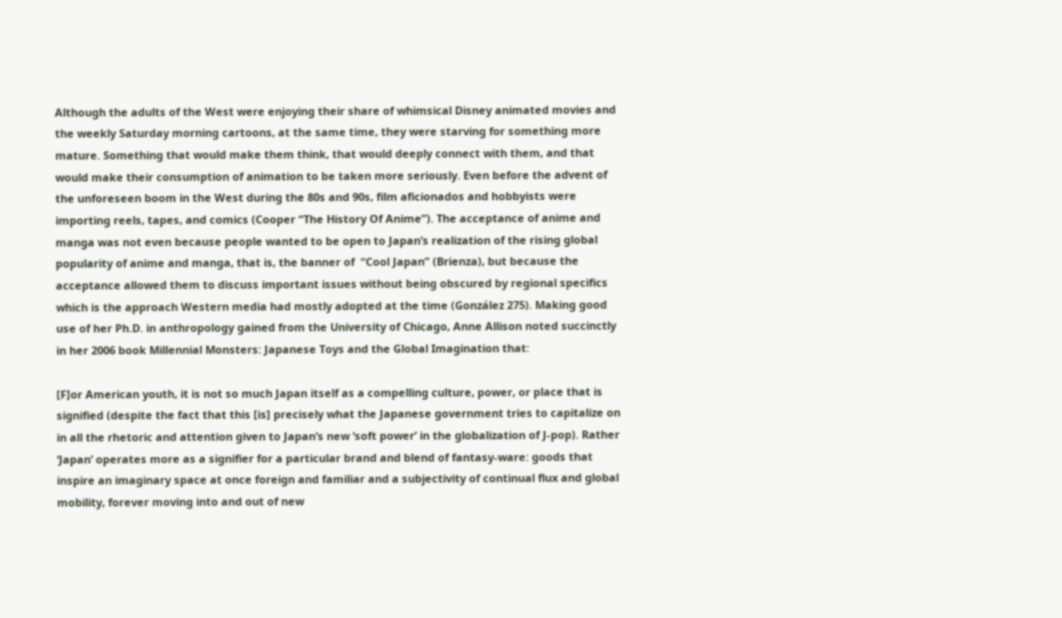Although the adults of the West were enjoying their share of whimsical Disney animated movies and the weekly Saturday morning cartoons, at the same time, they were starving for something more mature. Something that would make them think, that would deeply connect with them, and that would make their consumption of animation to be taken more seriously. Even before the advent of the unforeseen boom in the West during the 80s and 90s, film aficionados and hobbyists were importing reels, tapes, and comics (Cooper “The History Of Anime”). The acceptance of anime and manga was not even because people wanted to be open to Japan’s realization of the rising global popularity of anime and manga, that is, the banner of  “Cool Japan” (Brienza), but because the acceptance allowed them to discuss important issues without being obscured by regional specifics which is the approach Western media had mostly adopted at the time (González 275). Making good use of her Ph.D. in anthropology gained from the University of Chicago, Anne Allison noted succinctly in her 2006 book Millennial Monsters: Japanese Toys and the Global Imagination that:

[F]or American youth, it is not so much Japan itself as a compelling culture, power, or place that is signified (despite the fact that this [is] precisely what the Japanese government tries to capitalize on in all the rhetoric and attention given to Japan’s new ‘soft power’ in the globalization of J-pop). Rather ‘Japan’ operates more as a signifier for a particular brand and blend of fantasy-ware: goods that inspire an imaginary space at once foreign and familiar and a subjectivity of continual flux and global mobility, forever moving into and out of new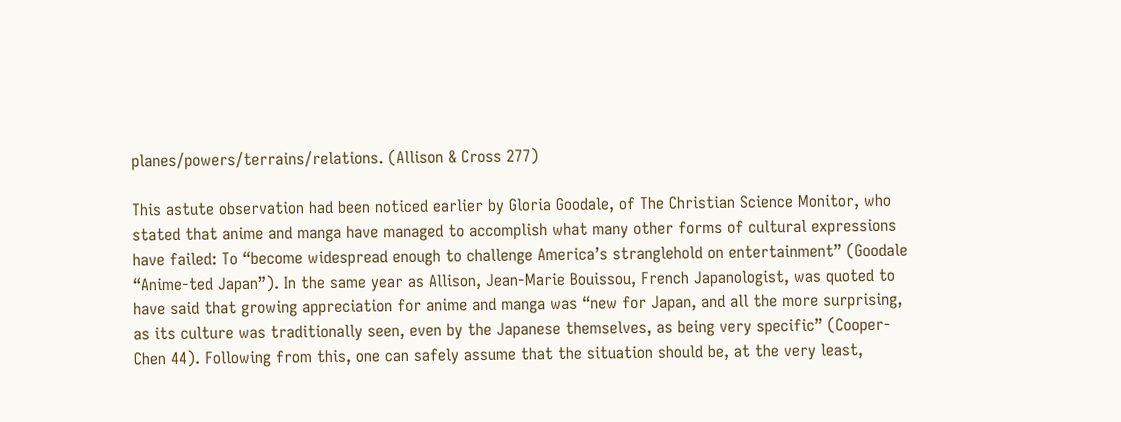planes/powers/terrains/relations. (Allison & Cross 277)

This astute observation had been noticed earlier by Gloria Goodale, of The Christian Science Monitor, who stated that anime and manga have managed to accomplish what many other forms of cultural expressions have failed: To “become widespread enough to challenge America’s stranglehold on entertainment” (Goodale “Anime-ted Japan”). In the same year as Allison, Jean-Marie Bouissou, French Japanologist, was quoted to have said that growing appreciation for anime and manga was “new for Japan, and all the more surprising, as its culture was traditionally seen, even by the Japanese themselves, as being very specific” (Cooper-Chen 44). Following from this, one can safely assume that the situation should be, at the very least,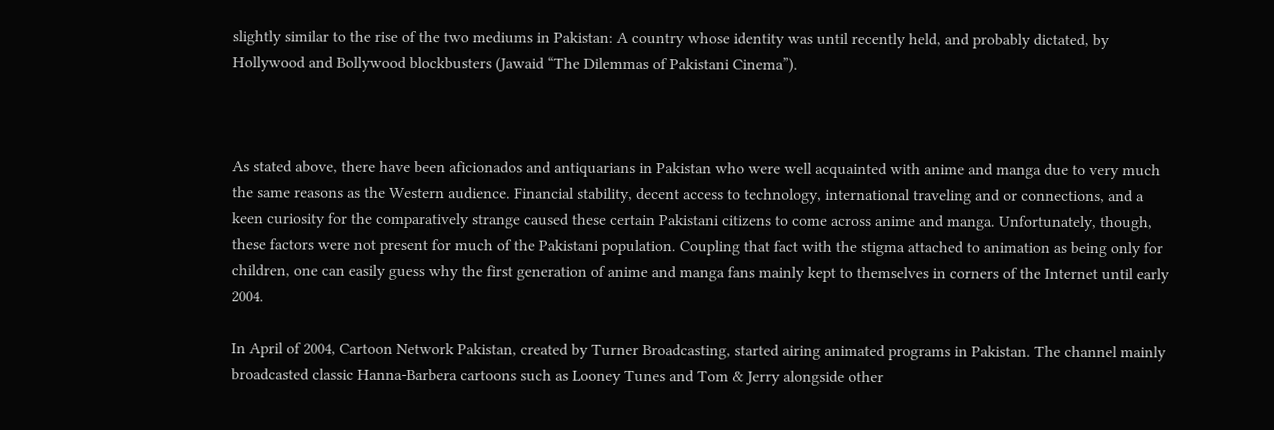slightly similar to the rise of the two mediums in Pakistan: A country whose identity was until recently held, and probably dictated, by Hollywood and Bollywood blockbusters (Jawaid “The Dilemmas of Pakistani Cinema”).



As stated above, there have been aficionados and antiquarians in Pakistan who were well acquainted with anime and manga due to very much the same reasons as the Western audience. Financial stability, decent access to technology, international traveling and or connections, and a keen curiosity for the comparatively strange caused these certain Pakistani citizens to come across anime and manga. Unfortunately, though, these factors were not present for much of the Pakistani population. Coupling that fact with the stigma attached to animation as being only for children, one can easily guess why the first generation of anime and manga fans mainly kept to themselves in corners of the Internet until early 2004.

In April of 2004, Cartoon Network Pakistan, created by Turner Broadcasting, started airing animated programs in Pakistan. The channel mainly broadcasted classic Hanna-Barbera cartoons such as Looney Tunes and Tom & Jerry alongside other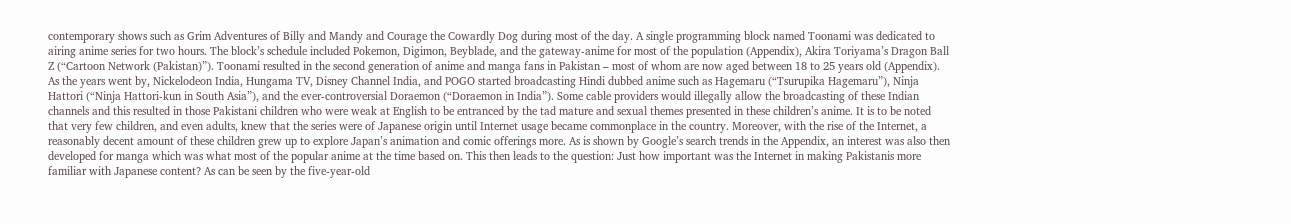contemporary shows such as Grim Adventures of Billy and Mandy and Courage the Cowardly Dog during most of the day. A single programming block named Toonami was dedicated to airing anime series for two hours. The block’s schedule included Pokemon, Digimon, Beyblade, and the gateway-anime for most of the population (Appendix), Akira Toriyama’s Dragon Ball Z (“Cartoon Network (Pakistan)”). Toonami resulted in the second generation of anime and manga fans in Pakistan – most of whom are now aged between 18 to 25 years old (Appendix). As the years went by, Nickelodeon India, Hungama TV, Disney Channel India, and POGO started broadcasting Hindi dubbed anime such as Hagemaru (“Tsurupika Hagemaru”), Ninja Hattori (“Ninja Hattori-kun in South Asia”), and the ever-controversial Doraemon (“Doraemon in India”). Some cable providers would illegally allow the broadcasting of these Indian channels and this resulted in those Pakistani children who were weak at English to be entranced by the tad mature and sexual themes presented in these children’s anime. It is to be noted that very few children, and even adults, knew that the series were of Japanese origin until Internet usage became commonplace in the country. Moreover, with the rise of the Internet, a reasonably decent amount of these children grew up to explore Japan’s animation and comic offerings more. As is shown by Google’s search trends in the Appendix, an interest was also then developed for manga which was what most of the popular anime at the time based on. This then leads to the question: Just how important was the Internet in making Pakistanis more familiar with Japanese content? As can be seen by the five-year-old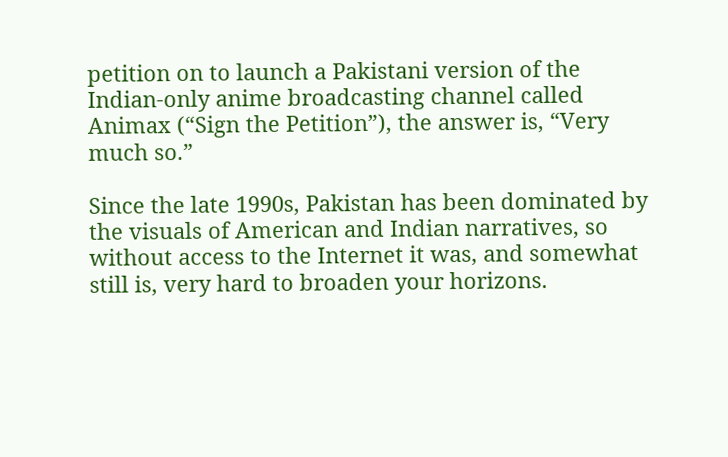petition on to launch a Pakistani version of the Indian-only anime broadcasting channel called Animax (“Sign the Petition”), the answer is, “Very much so.”

Since the late 1990s, Pakistan has been dominated by the visuals of American and Indian narratives, so without access to the Internet it was, and somewhat still is, very hard to broaden your horizons.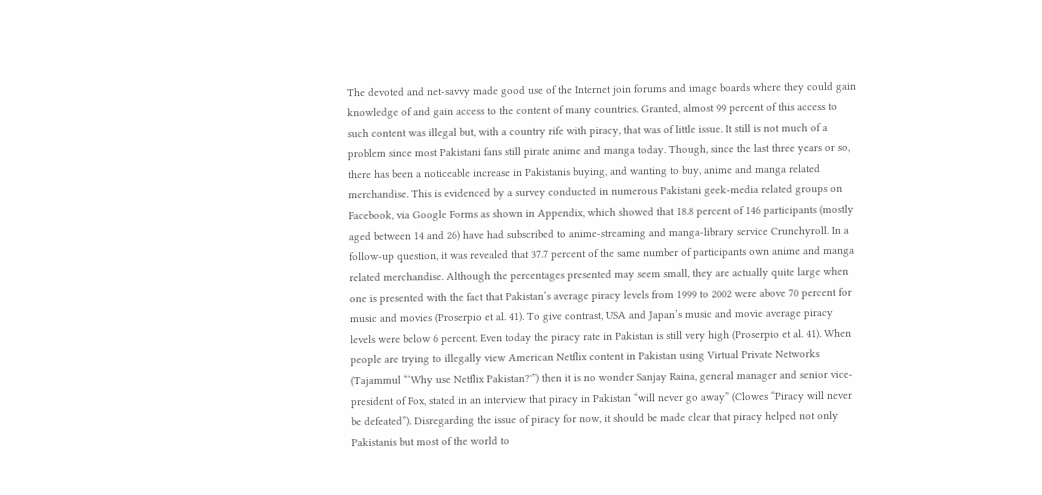The devoted and net-savvy made good use of the Internet join forums and image boards where they could gain knowledge of and gain access to the content of many countries. Granted, almost 99 percent of this access to such content was illegal but, with a country rife with piracy, that was of little issue. It still is not much of a problem since most Pakistani fans still pirate anime and manga today. Though, since the last three years or so, there has been a noticeable increase in Pakistanis buying, and wanting to buy, anime and manga related merchandise. This is evidenced by a survey conducted in numerous Pakistani geek-media related groups on Facebook, via Google Forms as shown in Appendix, which showed that 18.8 percent of 146 participants (mostly aged between 14 and 26) have had subscribed to anime-streaming and manga-library service Crunchyroll. In a follow-up question, it was revealed that 37.7 percent of the same number of participants own anime and manga related merchandise. Although the percentages presented may seem small, they are actually quite large when one is presented with the fact that Pakistan’s average piracy levels from 1999 to 2002 were above 70 percent for music and movies (Proserpio et al. 41). To give contrast, USA and Japan’s music and movie average piracy levels were below 6 percent. Even today the piracy rate in Pakistan is still very high (Proserpio et al. 41). When people are trying to illegally view American Netflix content in Pakistan using Virtual Private Networks (Tajammul “‘Why use Netflix Pakistan?'”) then it is no wonder Sanjay Raina, general manager and senior vice-president of Fox, stated in an interview that piracy in Pakistan “will never go away” (Clowes “Piracy will never be defeated”). Disregarding the issue of piracy for now, it should be made clear that piracy helped not only Pakistanis but most of the world to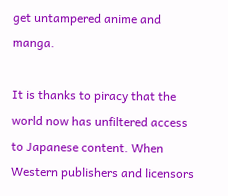get untampered anime and manga.

It is thanks to piracy that the world now has unfiltered access to Japanese content. When Western publishers and licensors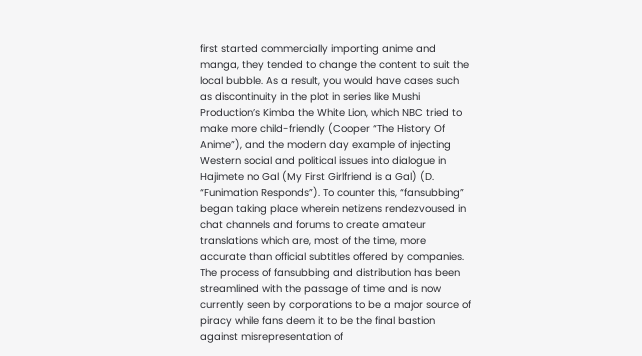first started commercially importing anime and manga, they tended to change the content to suit the local bubble. As a result, you would have cases such as discontinuity in the plot in series like Mushi Production’s Kimba the White Lion, which NBC tried to make more child-friendly (Cooper “The History Of Anime”), and the modern day example of injecting Western social and political issues into dialogue in Hajimete no Gal (My First Girlfriend is a Gal) (D. “Funimation Responds”). To counter this, “fansubbing” began taking place wherein netizens rendezvoused in chat channels and forums to create amateur translations which are, most of the time, more accurate than official subtitles offered by companies. The process of fansubbing and distribution has been streamlined with the passage of time and is now currently seen by corporations to be a major source of piracy while fans deem it to be the final bastion against misrepresentation of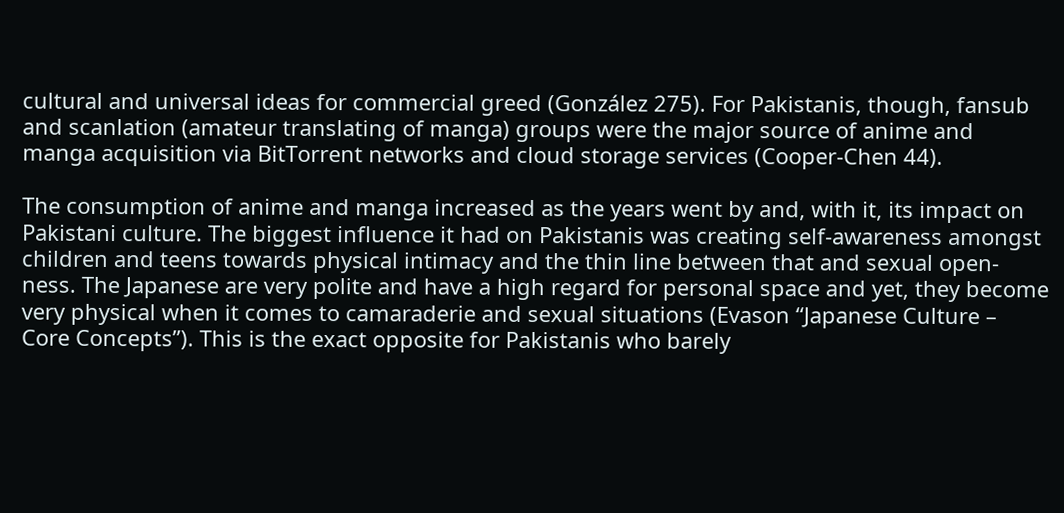cultural and universal ideas for commercial greed (González 275). For Pakistanis, though, fansub and scanlation (amateur translating of manga) groups were the major source of anime and manga acquisition via BitTorrent networks and cloud storage services (Cooper-Chen 44).

The consumption of anime and manga increased as the years went by and, with it, its impact on Pakistani culture. The biggest influence it had on Pakistanis was creating self-awareness amongst children and teens towards physical intimacy and the thin line between that and sexual open-ness. The Japanese are very polite and have a high regard for personal space and yet, they become very physical when it comes to camaraderie and sexual situations (Evason “Japanese Culture – Core Concepts”). This is the exact opposite for Pakistanis who barely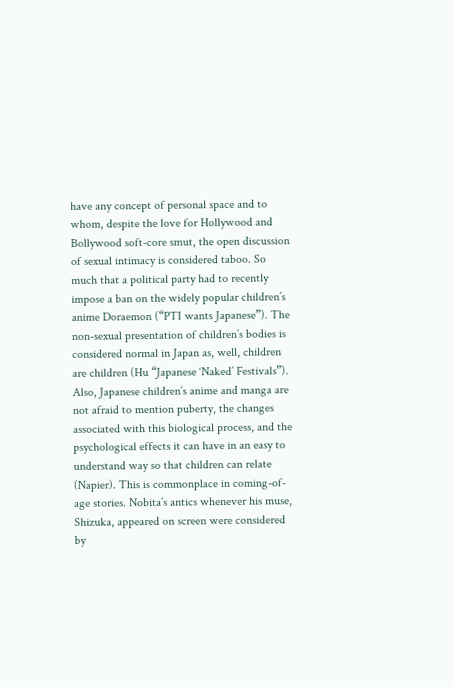have any concept of personal space and to whom, despite the love for Hollywood and Bollywood soft-core smut, the open discussion of sexual intimacy is considered taboo. So much that a political party had to recently impose a ban on the widely popular children’s anime Doraemon (“PTI wants Japanese”). The non-sexual presentation of children’s bodies is considered normal in Japan as, well, children are children (Hu “Japanese ‘Naked’ Festivals”). Also, Japanese children’s anime and manga are not afraid to mention puberty, the changes associated with this biological process, and the psychological effects it can have in an easy to understand way so that children can relate (Napier). This is commonplace in coming-of-age stories. Nobita’s antics whenever his muse, Shizuka, appeared on screen were considered by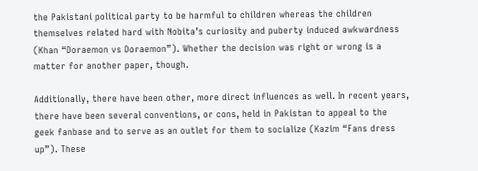the Pakistani political party to be harmful to children whereas the children themselves related hard with Nobita’s curiosity and puberty induced awkwardness (Khan “Doraemon vs Doraemon”). Whether the decision was right or wrong is a matter for another paper, though.

Additionally, there have been other, more direct influences as well. In recent years, there have been several conventions, or cons, held in Pakistan to appeal to the geek fanbase and to serve as an outlet for them to socialize (Kazim “Fans dress up”). These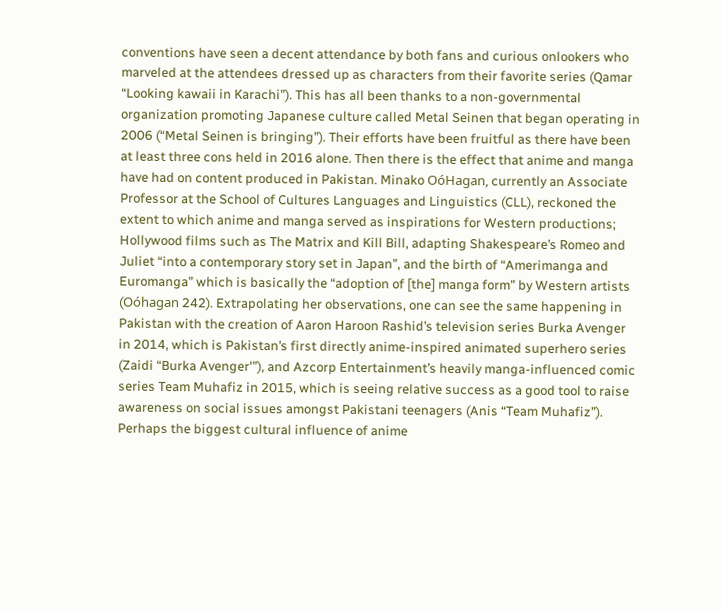conventions have seen a decent attendance by both fans and curious onlookers who marveled at the attendees dressed up as characters from their favorite series (Qamar “Looking kawaii in Karachi”). This has all been thanks to a non-governmental organization promoting Japanese culture called Metal Seinen that began operating in 2006 (“Metal Seinen is bringing”). Their efforts have been fruitful as there have been at least three cons held in 2016 alone. Then there is the effect that anime and manga have had on content produced in Pakistan. Minako OóHagan, currently an Associate Professor at the School of Cultures Languages and Linguistics (CLL), reckoned the extent to which anime and manga served as inspirations for Western productions; Hollywood films such as The Matrix and Kill Bill, adapting Shakespeare’s Romeo and Juliet “into a contemporary story set in Japan”, and the birth of “Amerimanga and Euromanga” which is basically the “adoption of [the] manga form” by Western artists (Oóhagan 242). Extrapolating her observations, one can see the same happening in Pakistan with the creation of Aaron Haroon Rashid’s television series Burka Avenger in 2014, which is Pakistan’s first directly anime-inspired animated superhero series (Zaidi “Burka Avenger'”), and Azcorp Entertainment’s heavily manga-influenced comic series Team Muhafiz in 2015, which is seeing relative success as a good tool to raise awareness on social issues amongst Pakistani teenagers (Anis “Team Muhafiz”). Perhaps the biggest cultural influence of anime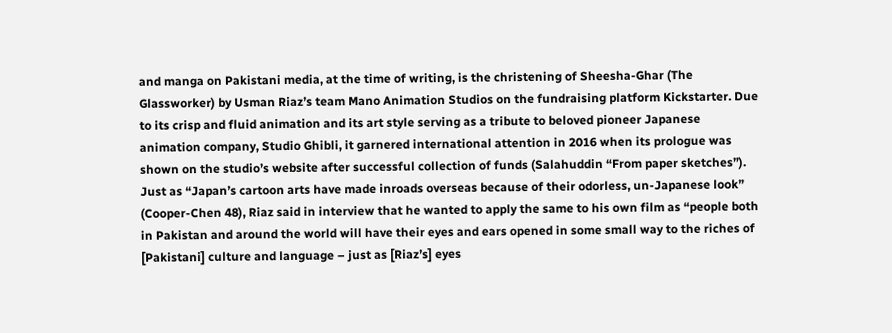and manga on Pakistani media, at the time of writing, is the christening of Sheesha-Ghar (The Glassworker) by Usman Riaz’s team Mano Animation Studios on the fundraising platform Kickstarter. Due to its crisp and fluid animation and its art style serving as a tribute to beloved pioneer Japanese animation company, Studio Ghibli, it garnered international attention in 2016 when its prologue was shown on the studio’s website after successful collection of funds (Salahuddin “From paper sketches”). Just as “Japan’s cartoon arts have made inroads overseas because of their odorless, un-Japanese look” (Cooper-Chen 48), Riaz said in interview that he wanted to apply the same to his own film as “people both in Pakistan and around the world will have their eyes and ears opened in some small way to the riches of [Pakistani] culture and language – just as [Riaz’s] eyes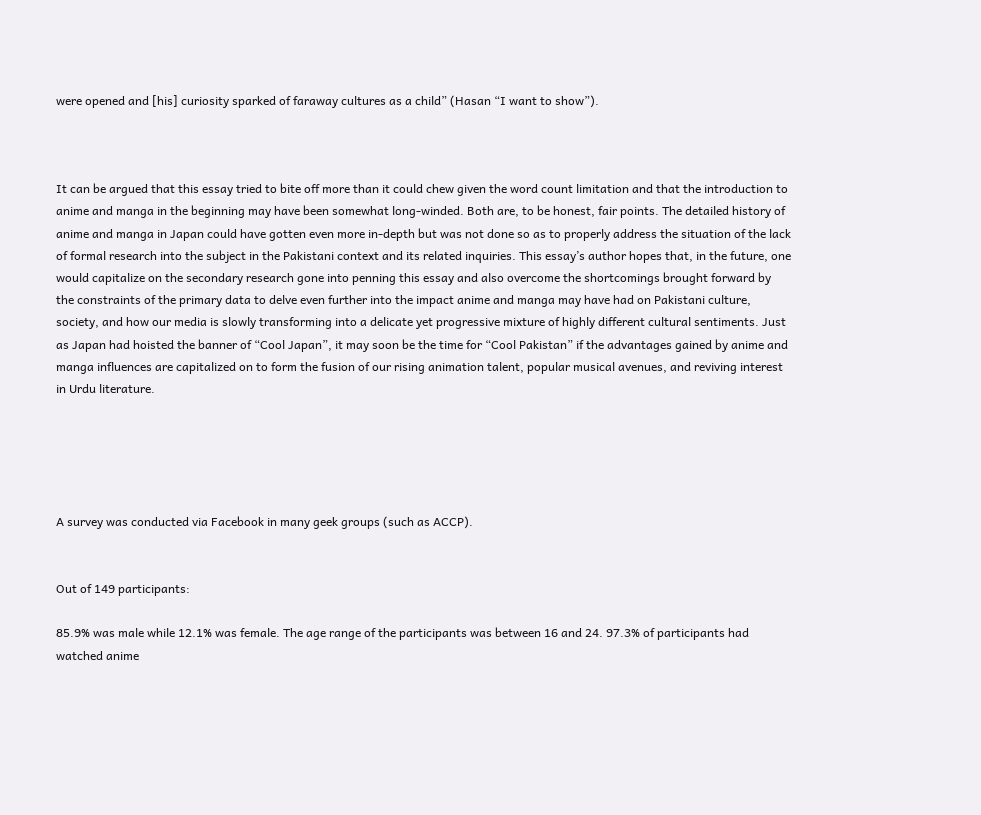were opened and [his] curiosity sparked of faraway cultures as a child” (Hasan “I want to show”).



It can be argued that this essay tried to bite off more than it could chew given the word count limitation and that the introduction to anime and manga in the beginning may have been somewhat long-winded. Both are, to be honest, fair points. The detailed history of anime and manga in Japan could have gotten even more in-depth but was not done so as to properly address the situation of the lack of formal research into the subject in the Pakistani context and its related inquiries. This essay’s author hopes that, in the future, one would capitalize on the secondary research gone into penning this essay and also overcome the shortcomings brought forward by the constraints of the primary data to delve even further into the impact anime and manga may have had on Pakistani culture, society, and how our media is slowly transforming into a delicate yet progressive mixture of highly different cultural sentiments. Just as Japan had hoisted the banner of “Cool Japan”, it may soon be the time for “Cool Pakistan” if the advantages gained by anime and manga influences are capitalized on to form the fusion of our rising animation talent, popular musical avenues, and reviving interest in Urdu literature.





A survey was conducted via Facebook in many geek groups (such as ACCP).


Out of 149 participants:

85.9% was male while 12.1% was female. The age range of the participants was between 16 and 24. 97.3% of participants had watched anime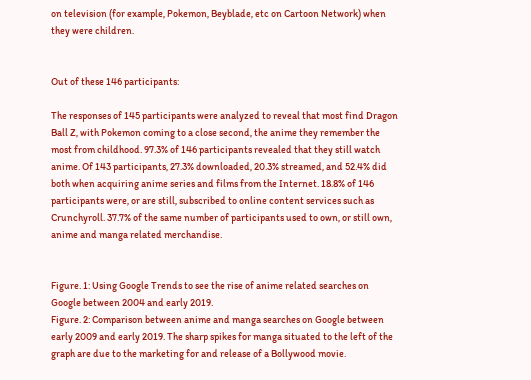on television (for example, Pokemon, Beyblade, etc on Cartoon Network) when they were children.


Out of these 146 participants:

The responses of 145 participants were analyzed to reveal that most find Dragon Ball Z, with Pokemon coming to a close second, the anime they remember the most from childhood. 97.3% of 146 participants revealed that they still watch anime. Of 143 participants, 27.3% downloaded, 20.3% streamed, and 52.4% did both when acquiring anime series and films from the Internet. 18.8% of 146 participants were, or are still, subscribed to online content services such as Crunchyroll. 37.7% of the same number of participants used to own, or still own, anime and manga related merchandise.


Figure. 1: Using Google Trends to see the rise of anime related searches on Google between 2004 and early 2019.
Figure. 2: Comparison between anime and manga searches on Google between early 2009 and early 2019. The sharp spikes for manga situated to the left of the graph are due to the marketing for and release of a Bollywood movie.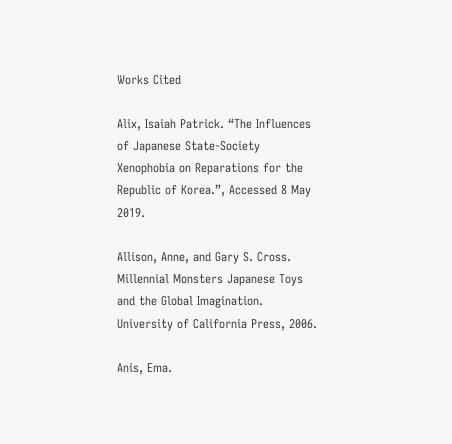Works Cited

Alix, Isaiah Patrick. “The Influences of Japanese State-Society Xenophobia on Reparations for the Republic of Korea.”, Accessed 8 May 2019.

Allison, Anne, and Gary S. Cross. Millennial Monsters Japanese Toys and the Global Imagination. University of California Press, 2006.

Anis, Ema.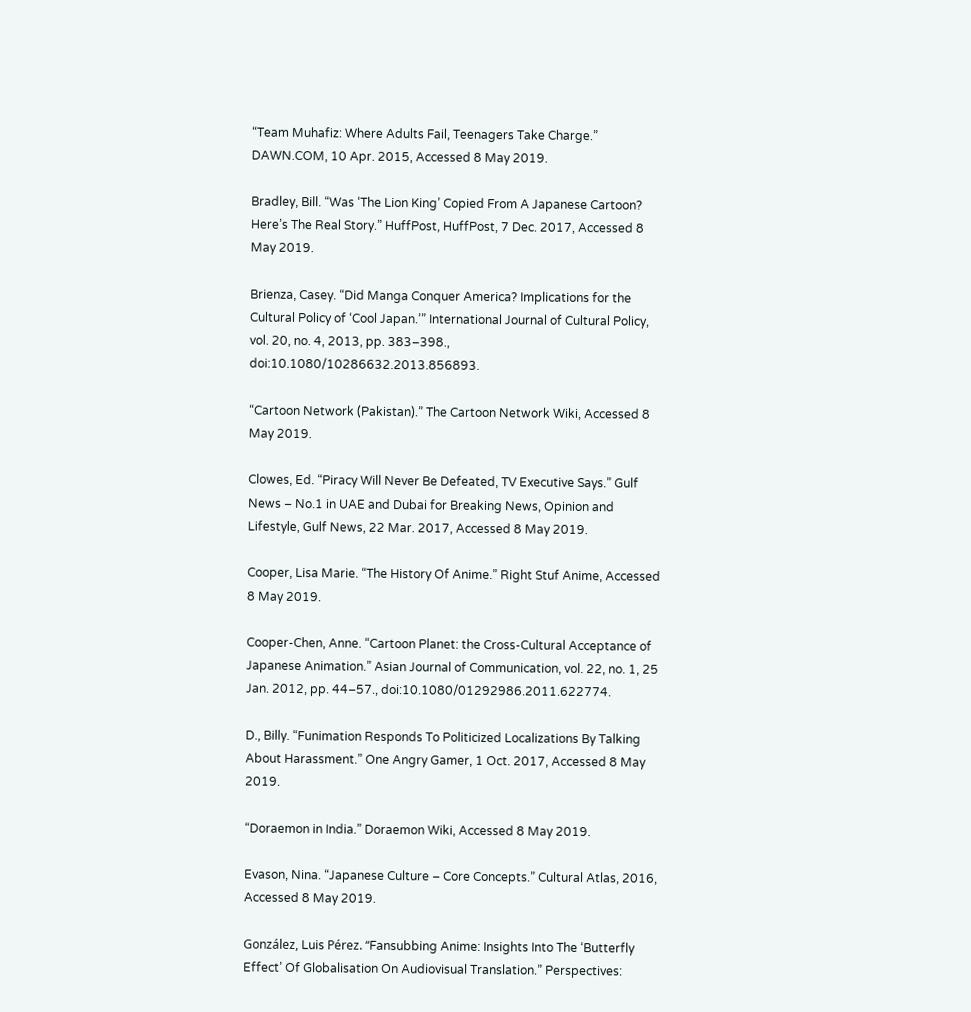“Team Muhafiz: Where Adults Fail, Teenagers Take Charge.” DAWN.COM, 10 Apr. 2015, Accessed 8 May 2019.

Bradley, Bill. “Was ‘The Lion King’ Copied From A Japanese Cartoon? Here’s The Real Story.” HuffPost, HuffPost, 7 Dec. 2017, Accessed 8 May 2019.

Brienza, Casey. “Did Manga Conquer America? Implications for the Cultural Policy of ‘Cool Japan.’” International Journal of Cultural Policy, vol. 20, no. 4, 2013, pp. 383–398., doi:10.1080/10286632.2013.856893.

“Cartoon Network (Pakistan).” The Cartoon Network Wiki, Accessed 8 May 2019.

Clowes, Ed. “Piracy Will Never Be Defeated, TV Executive Says.” Gulf News – No.1 in UAE and Dubai for Breaking News, Opinion and Lifestyle, Gulf News, 22 Mar. 2017, Accessed 8 May 2019.

Cooper, Lisa Marie. “The History Of Anime.” Right Stuf Anime, Accessed 8 May 2019.

Cooper-Chen, Anne. “Cartoon Planet: the Cross-Cultural Acceptance of Japanese Animation.” Asian Journal of Communication, vol. 22, no. 1, 25 Jan. 2012, pp. 44–57., doi:10.1080/01292986.2011.622774.

D., Billy. “Funimation Responds To Politicized Localizations By Talking About Harassment.” One Angry Gamer, 1 Oct. 2017, Accessed 8 May 2019.

“Doraemon in India.” Doraemon Wiki, Accessed 8 May 2019.

Evason, Nina. “Japanese Culture – Core Concepts.” Cultural Atlas, 2016, Accessed 8 May 2019.

González, Luis Pérez. “Fansubbing Anime: Insights Into The ‘Butterfly Effect’ Of Globalisation On Audiovisual Translation.” Perspectives: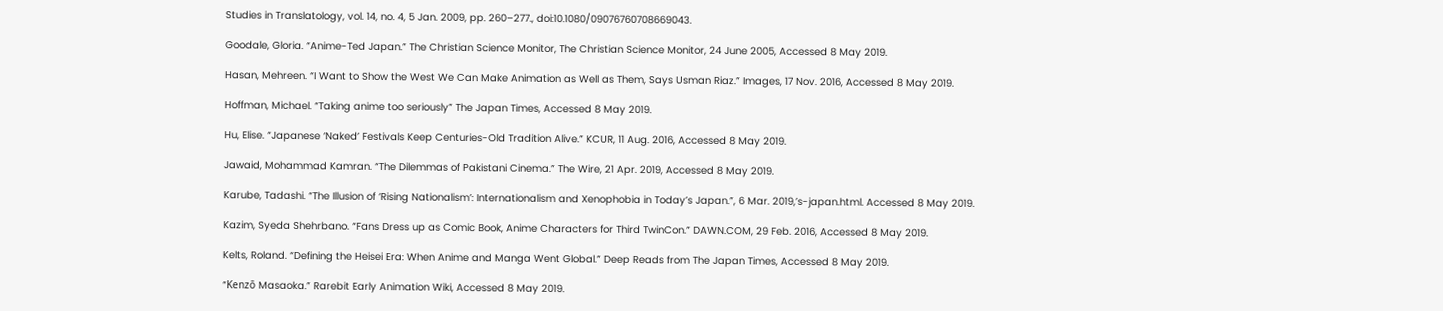Studies in Translatology, vol. 14, no. 4, 5 Jan. 2009, pp. 260–277., doi:10.1080/09076760708669043.

Goodale, Gloria. “Anime-Ted Japan.” The Christian Science Monitor, The Christian Science Monitor, 24 June 2005, Accessed 8 May 2019.

Hasan, Mehreen. “I Want to Show the West We Can Make Animation as Well as Them, Says Usman Riaz.” Images, 17 Nov. 2016, Accessed 8 May 2019.

Hoffman, Michael. “Taking anime too seriously” The Japan Times, Accessed 8 May 2019.

Hu, Elise. “Japanese ‘Naked’ Festivals Keep Centuries-Old Tradition Alive.” KCUR, 11 Aug. 2016, Accessed 8 May 2019.

Jawaid, Mohammad Kamran. “The Dilemmas of Pakistani Cinema.” The Wire, 21 Apr. 2019, Accessed 8 May 2019.

Karube, Tadashi. “The Illusion of ‘Rising Nationalism’: Internationalism and Xenophobia in Today’s Japan.”, 6 Mar. 2019,’s-japan.html. Accessed 8 May 2019.

Kazim, Syeda Shehrbano. “Fans Dress up as Comic Book, Anime Characters for Third TwinCon.” DAWN.COM, 29 Feb. 2016, Accessed 8 May 2019.

Kelts, Roland. “Defining the Heisei Era: When Anime and Manga Went Global.” Deep Reads from The Japan Times, Accessed 8 May 2019.

“Kenzō Masaoka.” Rarebit Early Animation Wiki, Accessed 8 May 2019.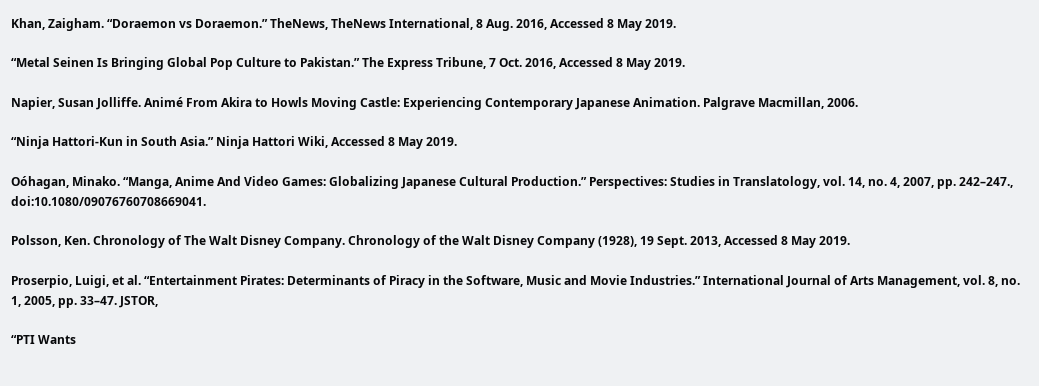Khan, Zaigham. “Doraemon vs Doraemon.” TheNews, TheNews International, 8 Aug. 2016, Accessed 8 May 2019.

“Metal Seinen Is Bringing Global Pop Culture to Pakistan.” The Express Tribune, 7 Oct. 2016, Accessed 8 May 2019.

Napier, Susan Jolliffe. Animé From Akira to Howls Moving Castle: Experiencing Contemporary Japanese Animation. Palgrave Macmillan, 2006.

“Ninja Hattori-Kun in South Asia.” Ninja Hattori Wiki, Accessed 8 May 2019.

Oóhagan, Minako. “Manga, Anime And Video Games: Globalizing Japanese Cultural Production.” Perspectives: Studies in Translatology, vol. 14, no. 4, 2007, pp. 242–247., doi:10.1080/09076760708669041.

Polsson, Ken. Chronology of The Walt Disney Company. Chronology of the Walt Disney Company (1928), 19 Sept. 2013, Accessed 8 May 2019.

Proserpio, Luigi, et al. “Entertainment Pirates: Determinants of Piracy in the Software, Music and Movie Industries.” International Journal of Arts Management, vol. 8, no. 1, 2005, pp. 33–47. JSTOR,

“PTI Wants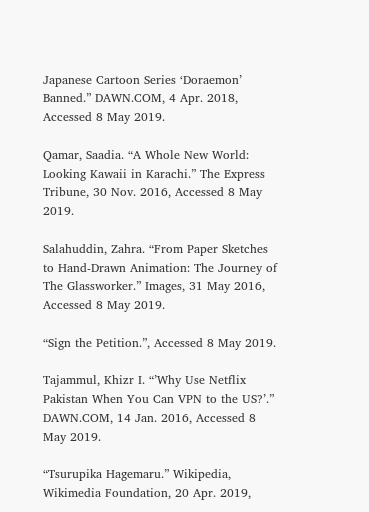Japanese Cartoon Series ‘Doraemon’ Banned.” DAWN.COM, 4 Apr. 2018, Accessed 8 May 2019.

Qamar, Saadia. “A Whole New World: Looking Kawaii in Karachi.” The Express Tribune, 30 Nov. 2016, Accessed 8 May 2019.

Salahuddin, Zahra. “From Paper Sketches to Hand-Drawn Animation: The Journey of The Glassworker.” Images, 31 May 2016, Accessed 8 May 2019.

“Sign the Petition.”, Accessed 8 May 2019.

Tajammul, Khizr I. “’Why Use Netflix Pakistan When You Can VPN to the US?’.” DAWN.COM, 14 Jan. 2016, Accessed 8 May 2019.

“Tsurupika Hagemaru.” Wikipedia, Wikimedia Foundation, 20 Apr. 2019,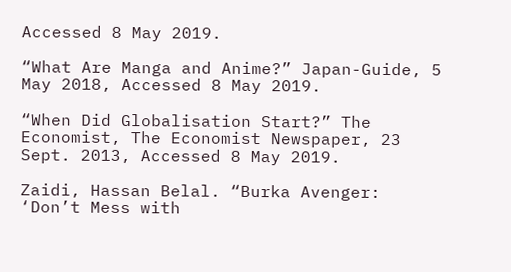Accessed 8 May 2019.

“What Are Manga and Anime?” Japan-Guide, 5 May 2018, Accessed 8 May 2019.

“When Did Globalisation Start?” The Economist, The Economist Newspaper, 23 Sept. 2013, Accessed 8 May 2019.

Zaidi, Hassan Belal. “Burka Avenger: ‘Don’t Mess with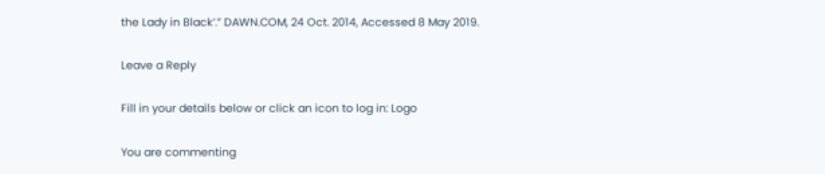the Lady in Black’.” DAWN.COM, 24 Oct. 2014, Accessed 8 May 2019.

Leave a Reply

Fill in your details below or click an icon to log in: Logo

You are commenting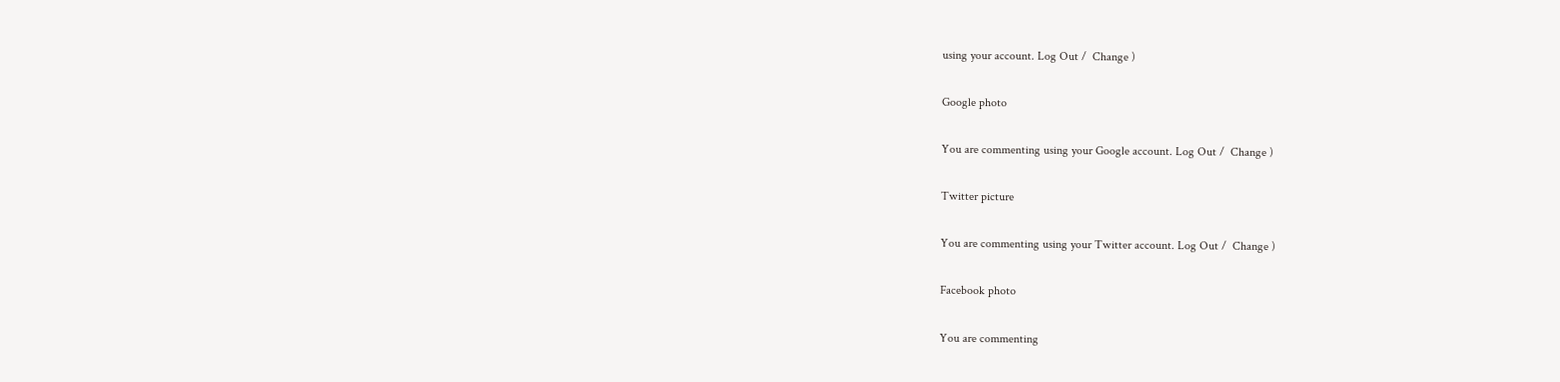using your account. Log Out /  Change )

Google photo

You are commenting using your Google account. Log Out /  Change )

Twitter picture

You are commenting using your Twitter account. Log Out /  Change )

Facebook photo

You are commenting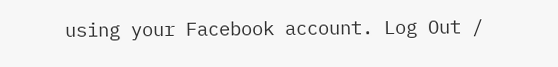using your Facebook account. Log Out /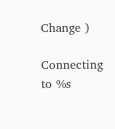Change )

Connecting to %s